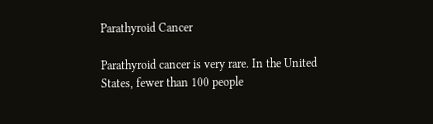Parathyroid Cancer

Parathyroid cancer is very rare. In the United States, fewer than 100 people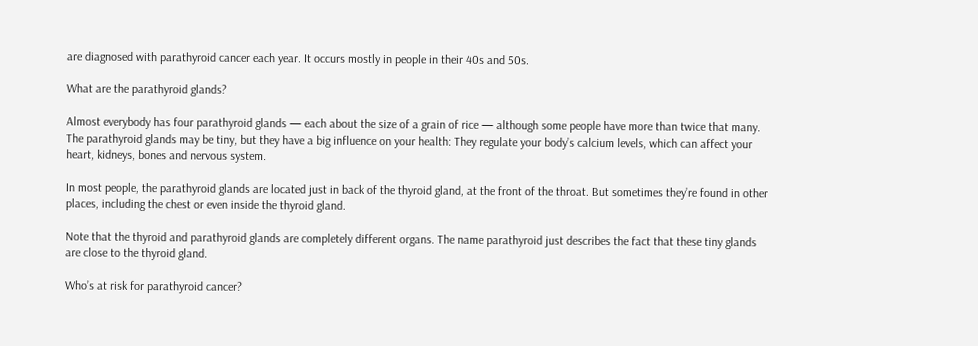are diagnosed with parathyroid cancer each year. It occurs mostly in people in their 40s and 50s.

What are the parathyroid glands?

Almost everybody has four parathyroid glands — each about the size of a grain of rice — although some people have more than twice that many. The parathyroid glands may be tiny, but they have a big influence on your health: They regulate your body’s calcium levels, which can affect your heart, kidneys, bones and nervous system.

In most people, the parathyroid glands are located just in back of the thyroid gland, at the front of the throat. But sometimes they’re found in other places, including the chest or even inside the thyroid gland.

Note that the thyroid and parathyroid glands are completely different organs. The name parathyroid just describes the fact that these tiny glands are close to the thyroid gland.

Who’s at risk for parathyroid cancer?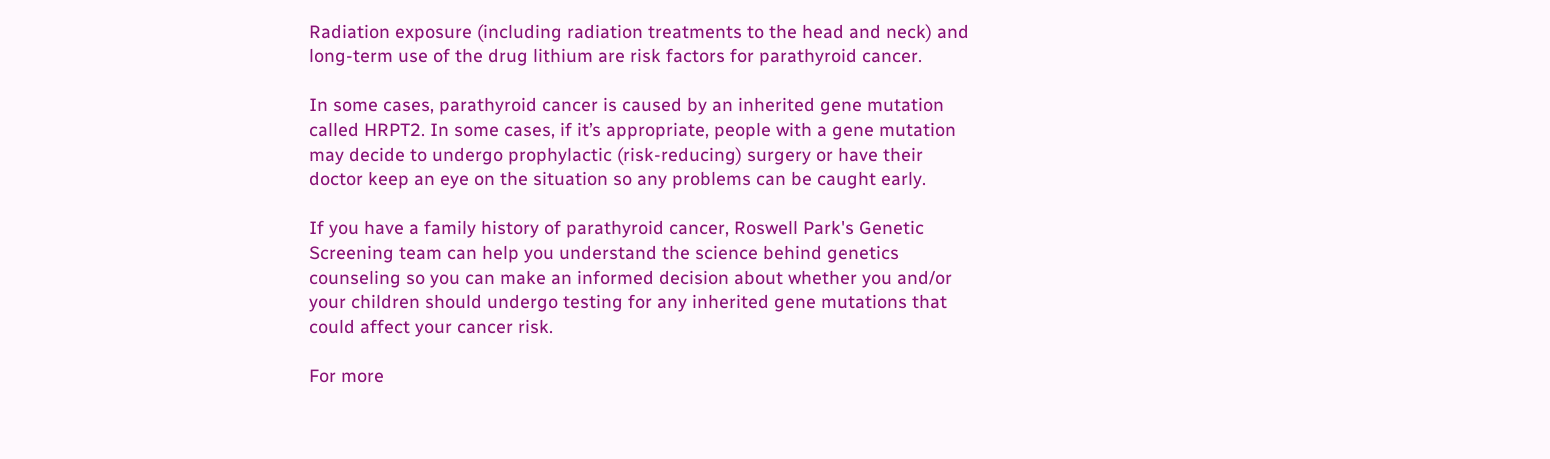Radiation exposure (including radiation treatments to the head and neck) and long-term use of the drug lithium are risk factors for parathyroid cancer.

In some cases, parathyroid cancer is caused by an inherited gene mutation called HRPT2. In some cases, if it’s appropriate, people with a gene mutation may decide to undergo prophylactic (risk-reducing) surgery or have their doctor keep an eye on the situation so any problems can be caught early.

If you have a family history of parathyroid cancer, Roswell Park's Genetic Screening team can help you understand the science behind genetics counseling so you can make an informed decision about whether you and/or your children should undergo testing for any inherited gene mutations that could affect your cancer risk.

For more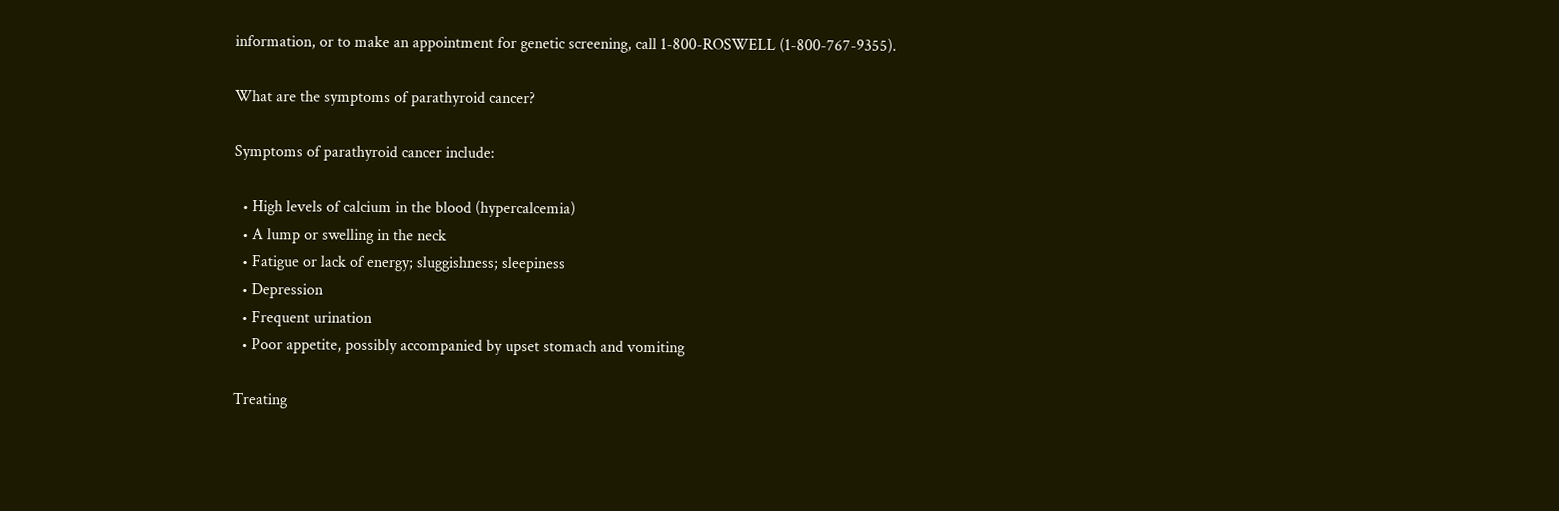information, or to make an appointment for genetic screening, call 1-800-ROSWELL (1-800-767-9355).

What are the symptoms of parathyroid cancer?

Symptoms of parathyroid cancer include:

  • High levels of calcium in the blood (hypercalcemia)
  • A lump or swelling in the neck
  • Fatigue or lack of energy; sluggishness; sleepiness
  • Depression
  • Frequent urination
  • Poor appetite, possibly accompanied by upset stomach and vomiting

Treating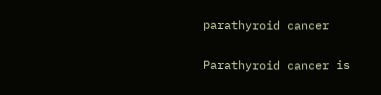parathyroid cancer

Parathyroid cancer is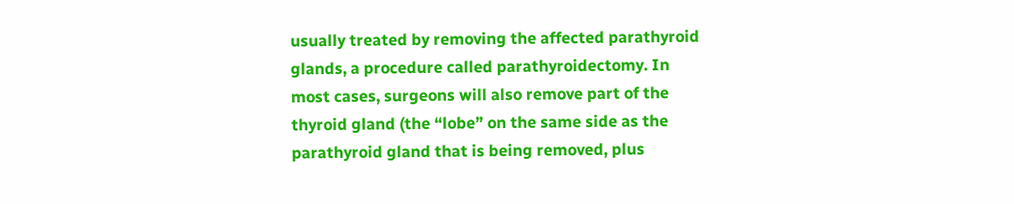usually treated by removing the affected parathyroid glands, a procedure called parathyroidectomy. In most cases, surgeons will also remove part of the thyroid gland (the “lobe” on the same side as the parathyroid gland that is being removed, plus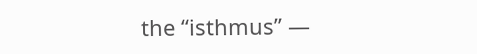the “isthmus” —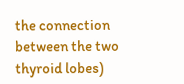the connection between the two thyroid lobes)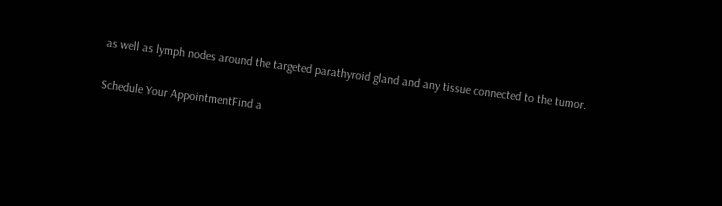as well as lymph nodes around the targeted parathyroid gland and any tissue connected to the tumor.

Schedule Your AppointmentFind a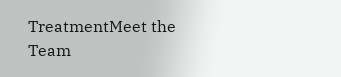TreatmentMeet the Team